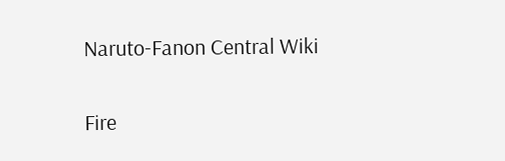Naruto-Fanon Central Wiki

Fire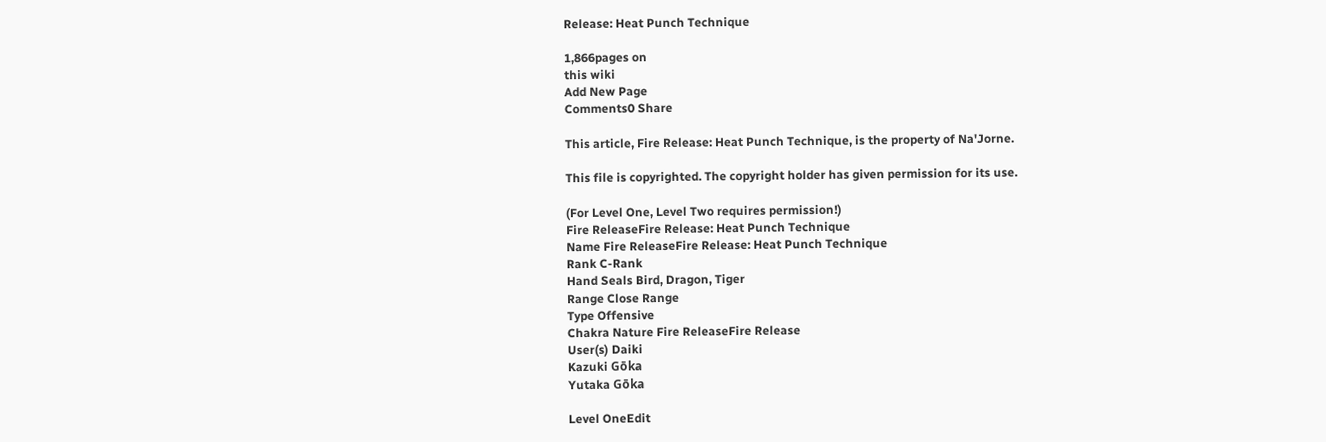Release: Heat Punch Technique

1,866pages on
this wiki
Add New Page
Comments0 Share

This article, Fire Release: Heat Punch Technique, is the property of Na'Jorne.

This file is copyrighted. The copyright holder has given permission for its use.

(For Level One, Level Two requires permission!)
Fire ReleaseFire Release: Heat Punch Technique
Name Fire ReleaseFire Release: Heat Punch Technique
Rank C-Rank
Hand Seals Bird, Dragon, Tiger
Range Close Range
Type Offensive
Chakra Nature Fire ReleaseFire Release
User(s) Daiki
Kazuki Gōka
Yutaka Gōka

Level OneEdit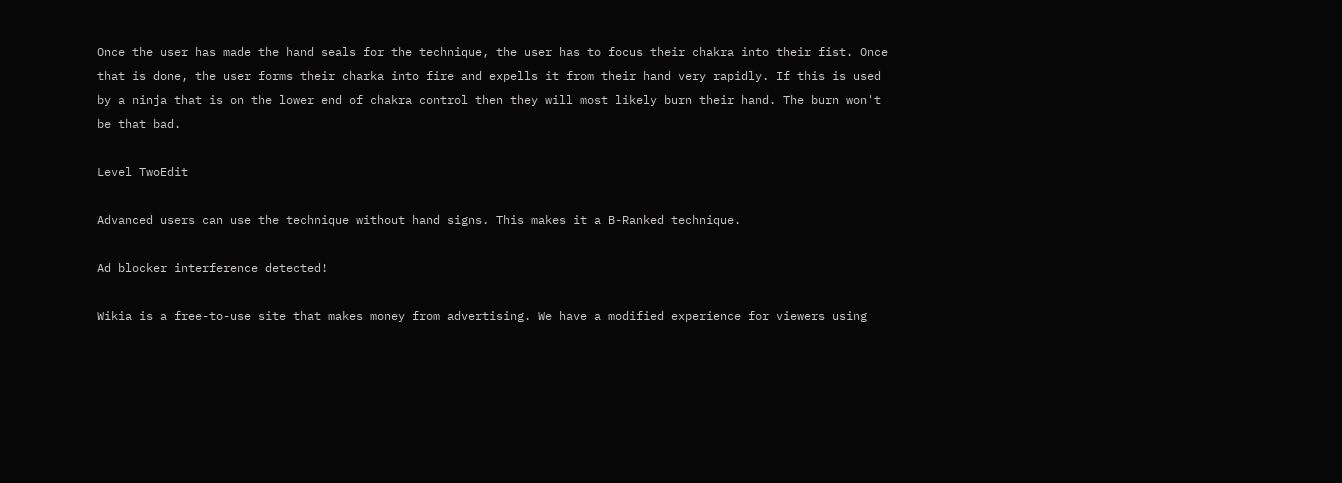Once the user has made the hand seals for the technique, the user has to focus their chakra into their fist. Once that is done, the user forms their charka into fire and expells it from their hand very rapidly. If this is used by a ninja that is on the lower end of chakra control then they will most likely burn their hand. The burn won't be that bad.

Level TwoEdit

Advanced users can use the technique without hand signs. This makes it a B-Ranked technique.

Ad blocker interference detected!

Wikia is a free-to-use site that makes money from advertising. We have a modified experience for viewers using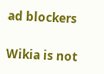ad blockers

Wikia is not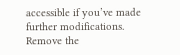accessible if you’ve made further modifications. Remove the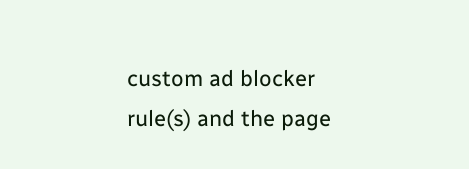custom ad blocker rule(s) and the page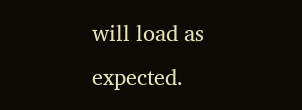will load as expected.